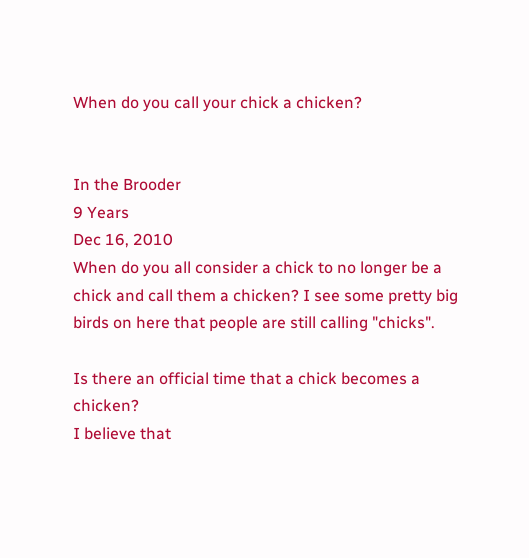When do you call your chick a chicken?


In the Brooder
9 Years
Dec 16, 2010
When do you all consider a chick to no longer be a chick and call them a chicken? I see some pretty big birds on here that people are still calling "chicks".

Is there an official time that a chick becomes a chicken?
I believe that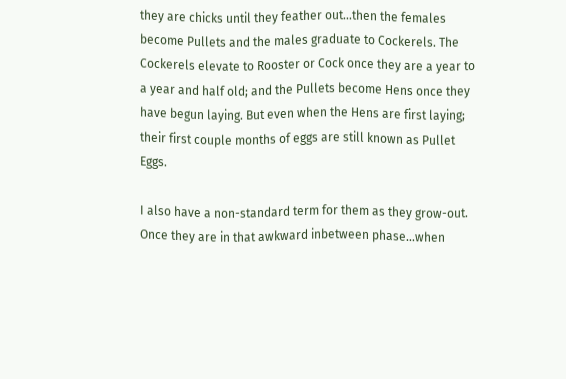they are chicks until they feather out...then the females become Pullets and the males graduate to Cockerels. The Cockerels elevate to Rooster or Cock once they are a year to a year and half old; and the Pullets become Hens once they have begun laying. But even when the Hens are first laying; their first couple months of eggs are still known as Pullet Eggs.

I also have a non-standard term for them as they grow-out. Once they are in that awkward inbetween phase...when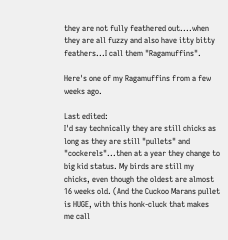they are not fully feathered out....when they are all fuzzy and also have itty bitty feathers...I call them "Ragamuffins".

Here's one of my Ragamuffins from a few weeks ago.

Last edited:
I'd say technically they are still chicks as long as they are still "pullets" and "cockerels"...then at a year they change to big kid status. My birds are still my chicks, even though the oldest are almost 16 weeks old. (And the Cuckoo Marans pullet is HUGE, with this honk-cluck that makes me call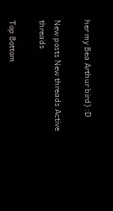her my Bea Arthur bird) :D

New posts New threads Active threads

Top Bottom